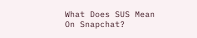What Does SUS Mean On Snapchat?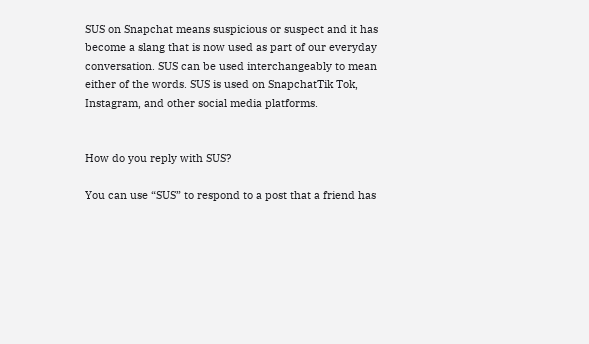SUS on Snapchat means suspicious or suspect and it has become a slang that is now used as part of our everyday conversation. SUS can be used interchangeably to mean either of the words. SUS is used on SnapchatTik Tok, Instagram, and other social media platforms.


How do you reply with SUS?

You can use “SUS” to respond to a post that a friend has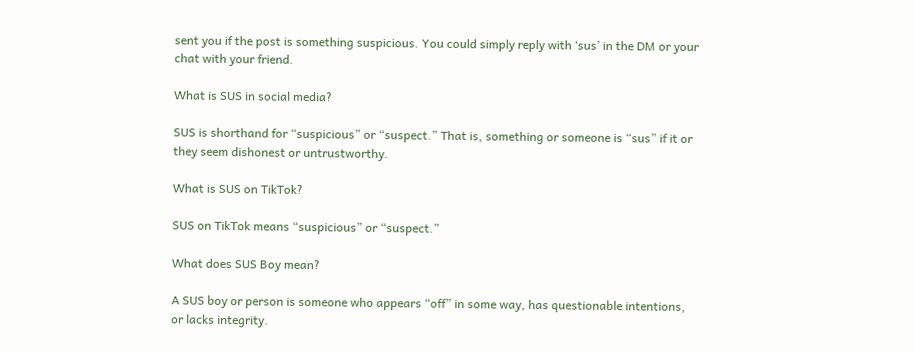sent you if the post is something suspicious. You could simply reply with ‘sus’ in the DM or your chat with your friend.

What is SUS in social media?

SUS is shorthand for “suspicious” or “suspect.” That is, something or someone is “sus” if it or they seem dishonest or untrustworthy.

What is SUS on TikTok?

SUS on TikTok means “suspicious” or “suspect.”

What does SUS Boy mean?

A SUS boy or person is someone who appears “off” in some way, has questionable intentions, or lacks integrity.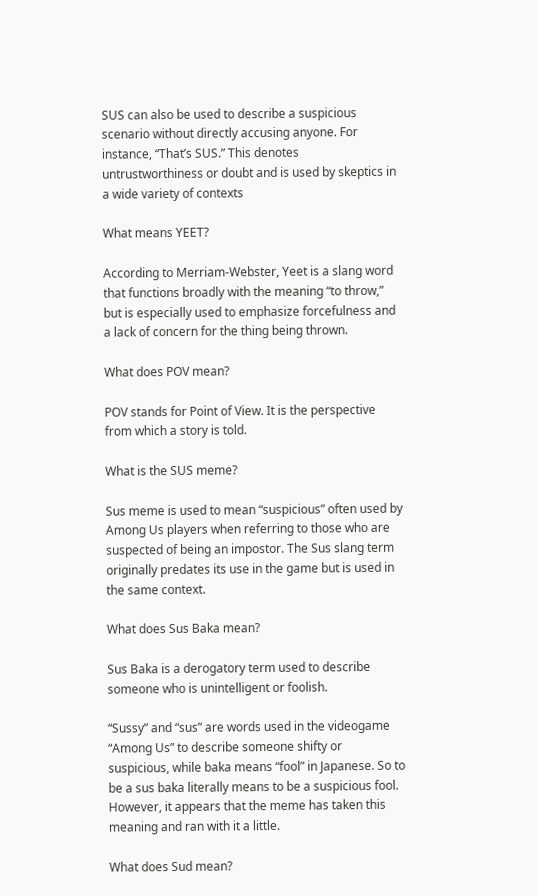SUS can also be used to describe a suspicious scenario without directly accusing anyone. For instance, “That’s SUS.” This denotes untrustworthiness or doubt and is used by skeptics in a wide variety of contexts

What means YEET?

According to Merriam-Webster, Yeet is a slang word that functions broadly with the meaning “to throw,” but is especially used to emphasize forcefulness and a lack of concern for the thing being thrown.

What does POV mean?

POV stands for Point of View. It is the perspective from which a story is told.

What is the SUS meme?

Sus meme is used to mean “suspicious” often used by Among Us players when referring to those who are suspected of being an impostor. The Sus slang term originally predates its use in the game but is used in the same context.

What does Sus Baka mean?

Sus Baka is a derogatory term used to describe someone who is unintelligent or foolish.

“Sussy” and “sus” are words used in the videogame “Among Us” to describe someone shifty or suspicious, while baka means “fool” in Japanese. So to be a sus baka literally means to be a suspicious fool. However, it appears that the meme has taken this meaning and ran with it a little.

What does Sud mean?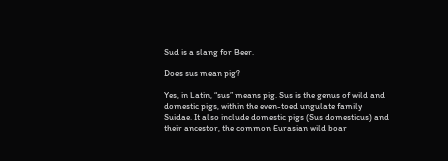Sud is a slang for Beer.

Does sus mean pig?

Yes, in Latin, “sus” means pig. Sus is the genus of wild and domestic pigs, within the even-toed ungulate family Suidae. It also include domestic pigs (Sus domesticus) and their ancestor, the common Eurasian wild boar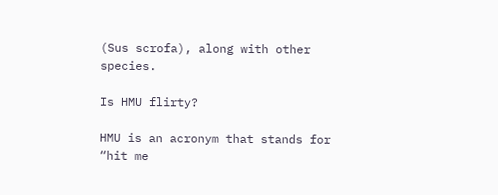(Sus scrofa), along with other species.

Is HMU flirty?

HMU is an acronym that stands for “hit me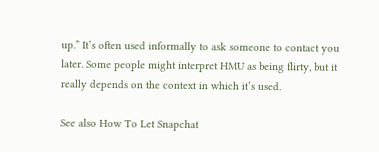up.” It’s often used informally to ask someone to contact you later. Some people might interpret HMU as being flirty, but it really depends on the context in which it’s used.

See also How To Let Snapchat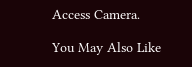Access Camera.

You May Also Like